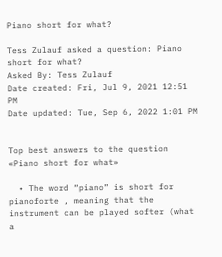Piano short for what?

Tess Zulauf asked a question: Piano short for what?
Asked By: Tess Zulauf
Date created: Fri, Jul 9, 2021 12:51 PM
Date updated: Tue, Sep 6, 2022 1:01 PM


Top best answers to the question «Piano short for what»

  • The word “piano” is short for pianoforte , meaning that the instrument can be played softer (what a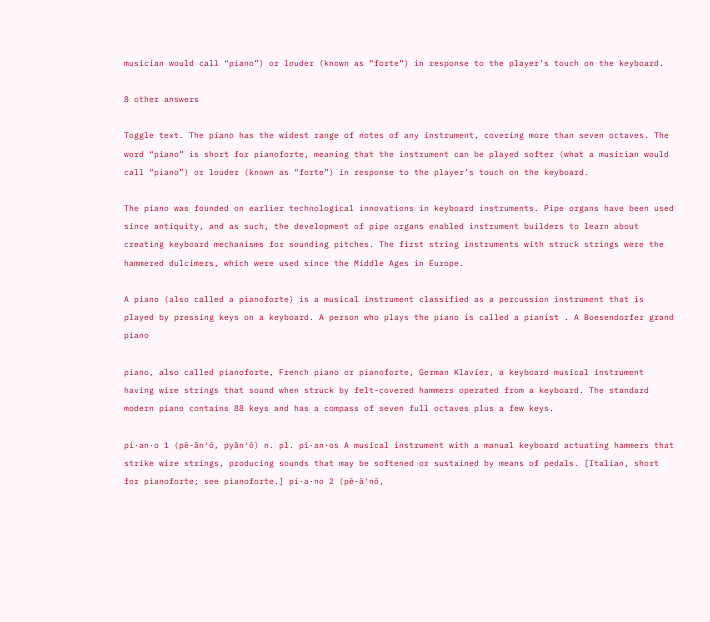musician would call “piano”) or louder (known as “forte”) in response to the player’s touch on the keyboard.

8 other answers

Toggle text. The piano has the widest range of notes of any instrument, covering more than seven octaves. The word “piano” is short for pianoforte, meaning that the instrument can be played softer (what a musician would call “piano”) or louder (known as “forte”) in response to the player’s touch on the keyboard.

The piano was founded on earlier technological innovations in keyboard instruments. Pipe organs have been used since antiquity, and as such, the development of pipe organs enabled instrument builders to learn about creating keyboard mechanisms for sounding pitches. The first string instruments with struck strings were the hammered dulcimers, which were used since the Middle Ages in Europe.

A piano (also called a pianoforte) is a musical instrument classified as a percussion instrument that is played by pressing keys on a keyboard. A person who plays the piano is called a pianist . A Boesendorfer grand piano

piano, also called pianoforte, French piano or pianoforte, German Klavier, a keyboard musical instrument having wire strings that sound when struck by felt-covered hammers operated from a keyboard. The standard modern piano contains 88 keys and has a compass of seven full octaves plus a few keys.

pi·an·o 1 (pē-ăn′ō, pyăn′ō) n. pl. pi·an·os A musical instrument with a manual keyboard actuating hammers that strike wire strings, producing sounds that may be softened or sustained by means of pedals. [Italian, short for pianoforte; see pianoforte.] pi·a·no 2 (pē-ä′nō,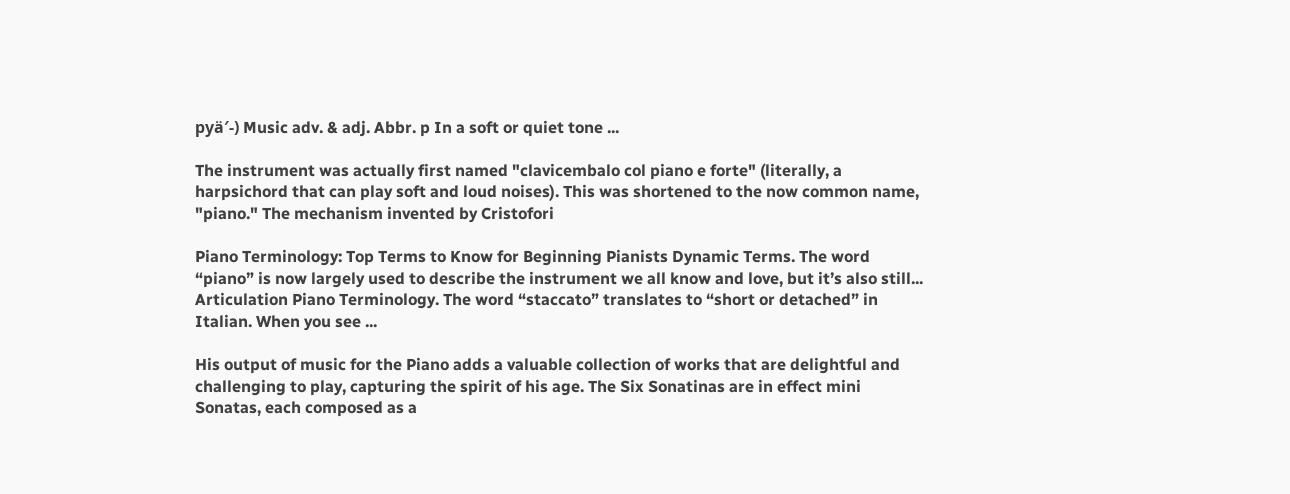pyä′-) Music adv. & adj. Abbr. p In a soft or quiet tone ...

The instrument was actually first named "clavicembalo col piano e forte" (literally, a harpsichord that can play soft and loud noises). This was shortened to the now common name, "piano." The mechanism invented by Cristofori

Piano Terminology: Top Terms to Know for Beginning Pianists Dynamic Terms. The word “piano” is now largely used to describe the instrument we all know and love, but it’s also still... Articulation Piano Terminology. The word “staccato” translates to “short or detached” in Italian. When you see ...

His output of music for the Piano adds a valuable collection of works that are delightful and challenging to play, capturing the spirit of his age. The Six Sonatinas are in effect mini Sonatas, each composed as a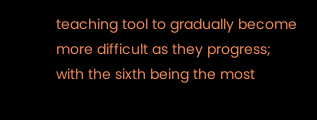teaching tool to gradually become more difficult as they progress; with the sixth being the most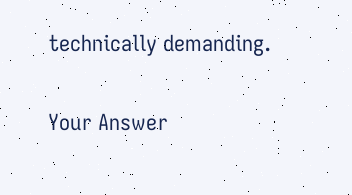technically demanding.

Your Answer